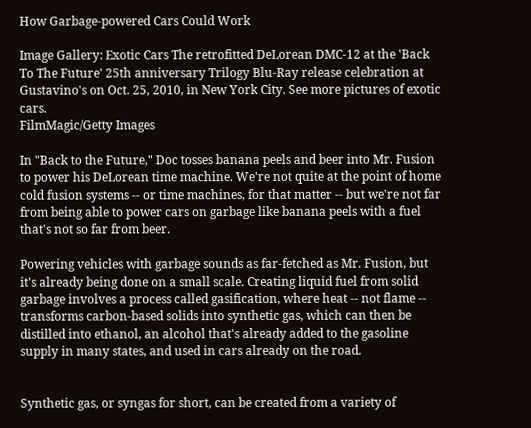How Garbage-powered Cars Could Work

Image Gallery: Exotic Cars The retrofitted DeLorean DMC-12 at the 'Back To The Future' 25th anniversary Trilogy Blu-Ray release celebration at Gustavino's on Oct. 25, 2010, in New York City. See more pictures of exotic cars.
FilmMagic/Getty Images

In "Back to the Future," Doc tosses banana peels and beer into Mr. Fusion to power his DeLorean time machine. We're not quite at the point of home cold fusion systems -- or time machines, for that matter -- but we're not far from being able to power cars on garbage like banana peels with a fuel that's not so far from beer.

Powering vehicles with garbage sounds as far-fetched as Mr. Fusion, but it's already being done on a small scale. Creating liquid fuel from solid garbage involves a process called gasification, where heat -- not flame -- transforms carbon-based solids into synthetic gas, which can then be distilled into ethanol, an alcohol that's already added to the gasoline supply in many states, and used in cars already on the road.


Synthetic gas, or syngas for short, can be created from a variety of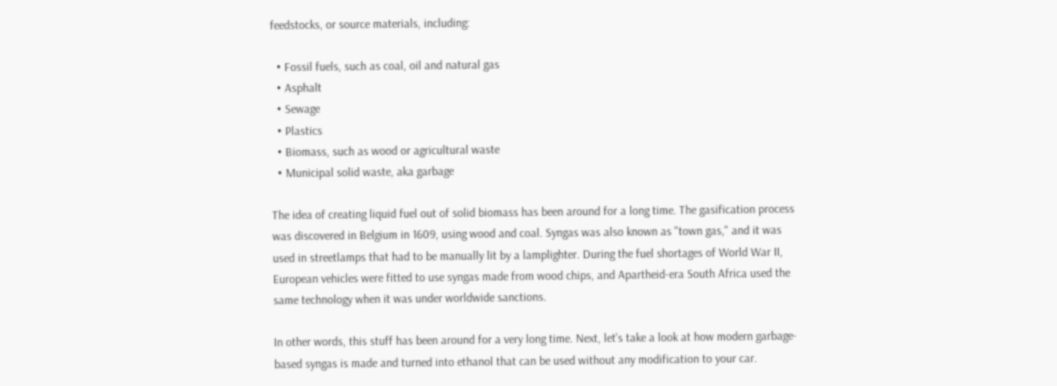feedstocks, or source materials, including:

  • Fossil fuels, such as coal, oil and natural gas
  • Asphalt
  • Sewage
  • Plastics
  • Biomass, such as wood or agricultural waste
  • Municipal solid waste, aka garbage

The idea of creating liquid fuel out of solid biomass has been around for a long time. The gasification process was discovered in Belgium in 1609, using wood and coal. Syngas was also known as "town gas," and it was used in streetlamps that had to be manually lit by a lamplighter. During the fuel shortages of World War II, European vehicles were fitted to use syngas made from wood chips, and Apartheid-era South Africa used the same technology when it was under worldwide sanctions.

In other words, this stuff has been around for a very long time. Next, let's take a look at how modern garbage-based syngas is made and turned into ethanol that can be used without any modification to your car.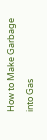How to Make Garbage into Gas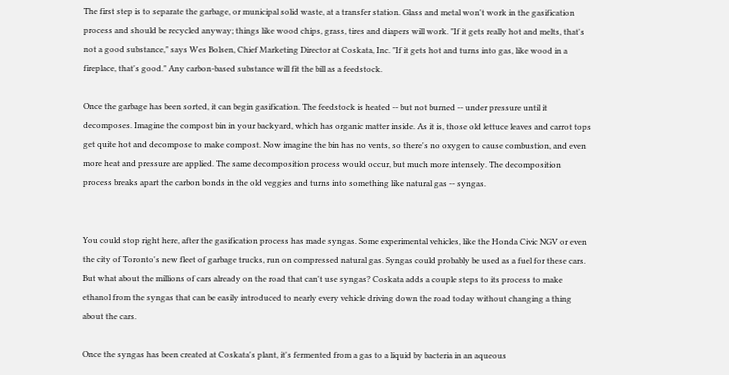The first step is to separate the garbage, or municipal solid waste, at a transfer station. Glass and metal won't work in the gasification process and should be recycled anyway; things like wood chips, grass, tires and diapers will work. "If it gets really hot and melts, that's not a good substance," says Wes Bolsen, Chief Marketing Director at Coskata, Inc. "If it gets hot and turns into gas, like wood in a fireplace, that's good." Any carbon-based substance will fit the bill as a feedstock.

Once the garbage has been sorted, it can begin gasification. The feedstock is heated -- but not burned -- under pressure until it decomposes. Imagine the compost bin in your backyard, which has organic matter inside. As it is, those old lettuce leaves and carrot tops get quite hot and decompose to make compost. Now imagine the bin has no vents, so there's no oxygen to cause combustion, and even more heat and pressure are applied. The same decomposition process would occur, but much more intensely. The decomposition process breaks apart the carbon bonds in the old veggies and turns into something like natural gas -- syngas.


You could stop right here, after the gasification process has made syngas. Some experimental vehicles, like the Honda Civic NGV or even the city of Toronto's new fleet of garbage trucks, run on compressed natural gas. Syngas could probably be used as a fuel for these cars. But what about the millions of cars already on the road that can't use syngas? Coskata adds a couple steps to its process to make ethanol from the syngas that can be easily introduced to nearly every vehicle driving down the road today without changing a thing about the cars.

Once the syngas has been created at Coskata's plant, it's fermented from a gas to a liquid by bacteria in an aqueous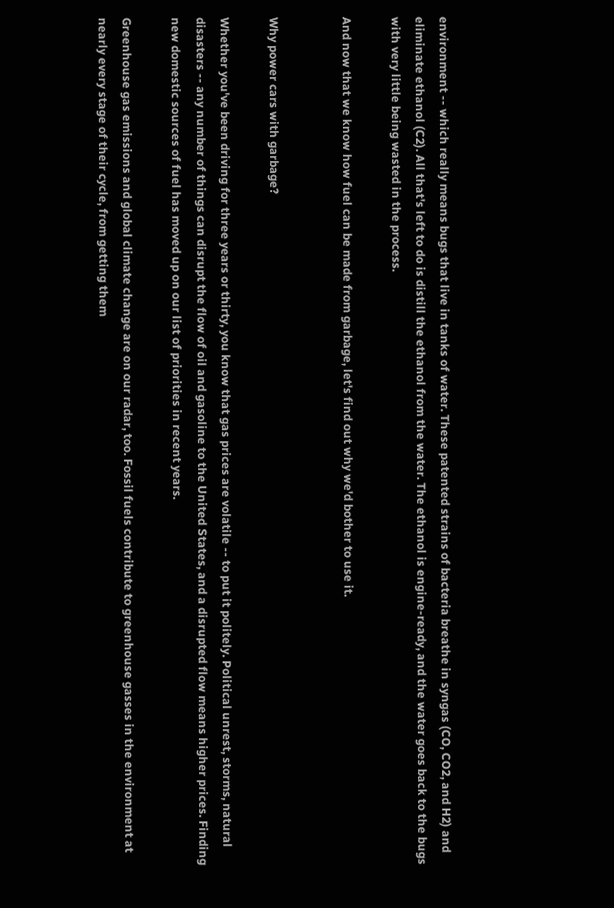environment -- which really means bugs that live in tanks of water. These patented strains of bacteria breathe in syngas (CO, CO2, and H2) and eliminate ethanol (C2). All that's left to do is distill the ethanol from the water. The ethanol is engine-ready, and the water goes back to the bugs with very little being wasted in the process.

And now that we know how fuel can be made from garbage, let's find out why we'd bother to use it.


Why power cars with garbage?

Whether you've been driving for three years or thirty, you know that gas prices are volatile -- to put it politely. Political unrest, storms, natural disasters -- any number of things can disrupt the flow of oil and gasoline to the United States, and a disrupted flow means higher prices. Finding new domestic sources of fuel has moved up on our list of priorities in recent years.

Greenhouse gas emissions and global climate change are on our radar, too. Fossil fuels contribute to greenhouse gasses in the environment at nearly every stage of their cycle, from getting them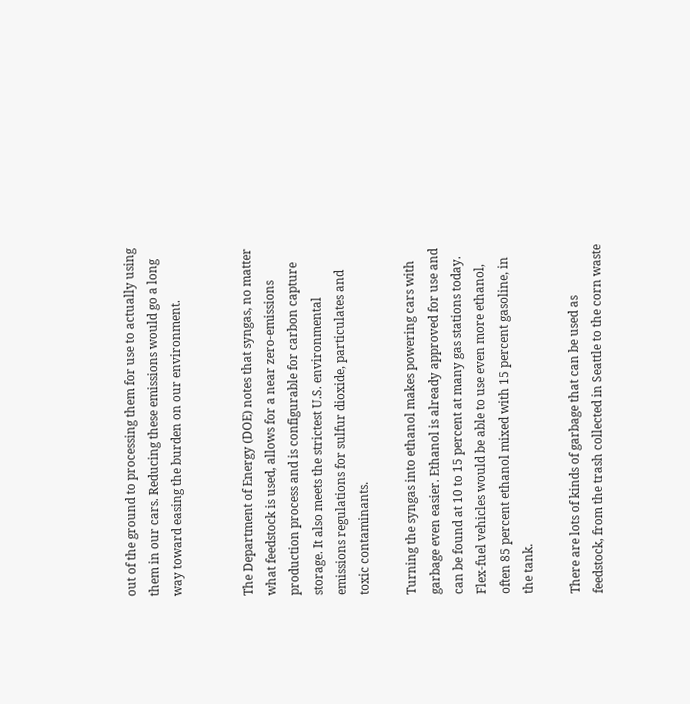out of the ground to processing them for use to actually using them in our cars. Reducing these emissions would go a long way toward easing the burden on our environment.


The Department of Energy (DOE) notes that syngas, no matter what feedstock is used, allows for a near zero-emissions production process and is configurable for carbon capture storage. It also meets the strictest U.S. environmental emissions regulations for sulfur dioxide, particulates and toxic contaminants.

Turning the syngas into ethanol makes powering cars with garbage even easier. Ethanol is already approved for use and can be found at 10 to 15 percent at many gas stations today. Flex-fuel vehicles would be able to use even more ethanol, often 85 percent ethanol mixed with 15 percent gasoline, in the tank.

There are lots of kinds of garbage that can be used as feedstock, from the trash collected in Seattle to the corn waste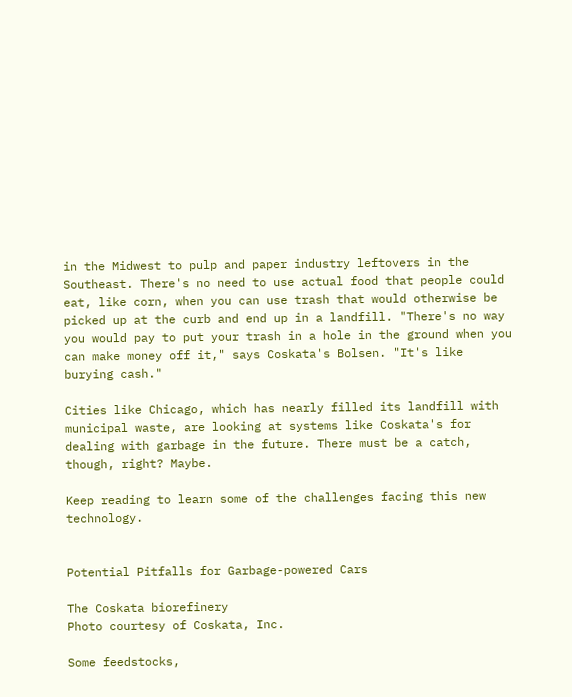in the Midwest to pulp and paper industry leftovers in the Southeast. There's no need to use actual food that people could eat, like corn, when you can use trash that would otherwise be picked up at the curb and end up in a landfill. "There's no way you would pay to put your trash in a hole in the ground when you can make money off it," says Coskata's Bolsen. "It's like burying cash."

Cities like Chicago, which has nearly filled its landfill with municipal waste, are looking at systems like Coskata's for dealing with garbage in the future. There must be a catch, though, right? Maybe.

Keep reading to learn some of the challenges facing this new technology.


Potential Pitfalls for Garbage-powered Cars

The Coskata biorefinery
Photo courtesy of Coskata, Inc.

Some feedstocks,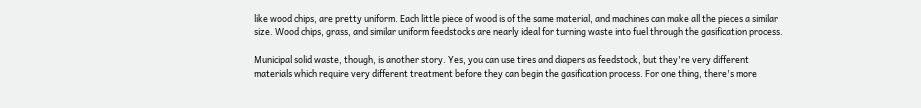like wood chips, are pretty uniform. Each little piece of wood is of the same material, and machines can make all the pieces a similar size. Wood chips, grass, and similar uniform feedstocks are nearly ideal for turning waste into fuel through the gasification process.

Municipal solid waste, though, is another story. Yes, you can use tires and diapers as feedstock, but they're very different materials which require very different treatment before they can begin the gasification process. For one thing, there's more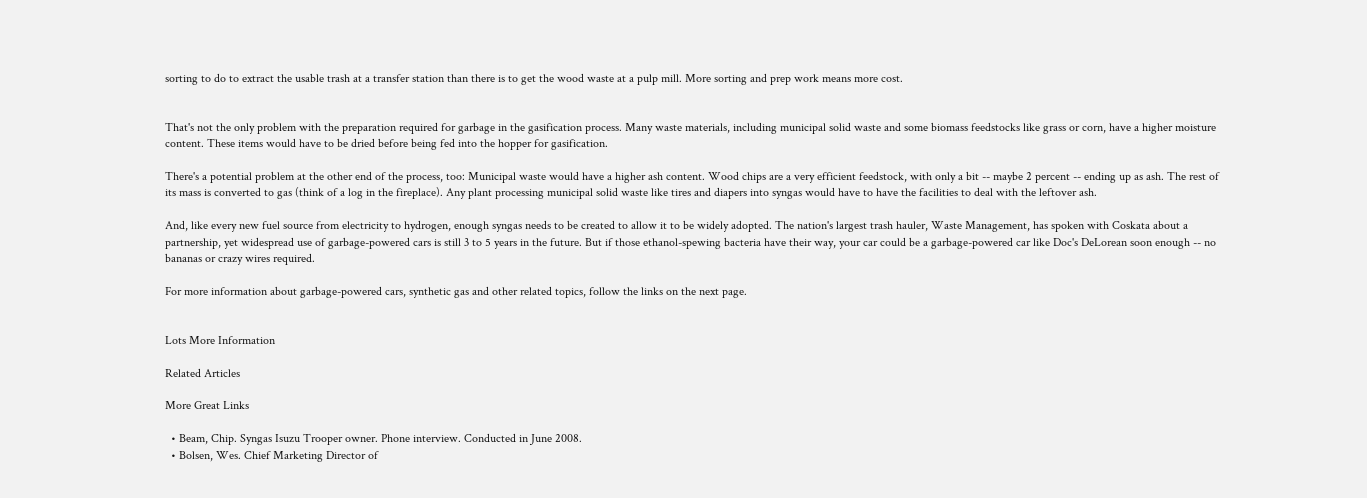sorting to do to extract the usable trash at a transfer station than there is to get the wood waste at a pulp mill. More sorting and prep work means more cost.


That's not the only problem with the preparation required for garbage in the gasification process. Many waste materials, including municipal solid waste and some biomass feedstocks like grass or corn, have a higher moisture content. These items would have to be dried before being fed into the hopper for gasification.

There's a potential problem at the other end of the process, too: Municipal waste would have a higher ash content. Wood chips are a very efficient feedstock, with only a bit -- maybe 2 percent -- ending up as ash. The rest of its mass is converted to gas (think of a log in the fireplace). Any plant processing municipal solid waste like tires and diapers into syngas would have to have the facilities to deal with the leftover ash.

And, like every new fuel source from electricity to hydrogen, enough syngas needs to be created to allow it to be widely adopted. The nation's largest trash hauler, Waste Management, has spoken with Coskata about a partnership, yet widespread use of garbage-powered cars is still 3 to 5 years in the future. But if those ethanol-spewing bacteria have their way, your car could be a garbage-powered car like Doc's DeLorean soon enough -- no bananas or crazy wires required.

For more information about garbage-powered cars, synthetic gas and other related topics, follow the links on the next page.


Lots More Information

Related Articles

More Great Links

  • Beam, Chip. Syngas Isuzu Trooper owner. Phone interview. Conducted in June 2008.
  • Bolsen, Wes. Chief Marketing Director of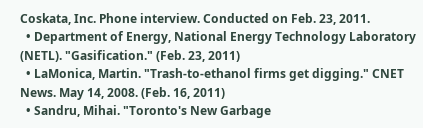Coskata, Inc. Phone interview. Conducted on Feb. 23, 2011.
  • Department of Energy, National Energy Technology Laboratory (NETL). "Gasification." (Feb. 23, 2011)
  • LaMonica, Martin. "Trash-to-ethanol firms get digging." CNET News. May 14, 2008. (Feb. 16, 2011)
  • Sandru, Mihai. "Toronto's New Garbage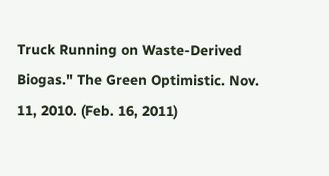Truck Running on Waste-Derived Biogas." The Green Optimistic. Nov. 11, 2010. (Feb. 16, 2011)